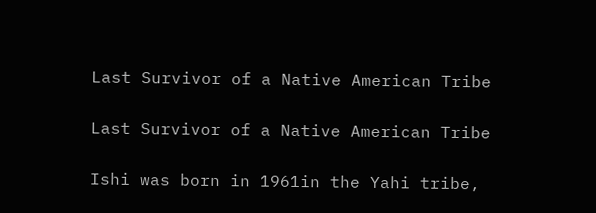Last Survivor of a Native American Tribe

Last Survivor of a Native American Tribe

Ishi was born in 1961in the Yahi tribe,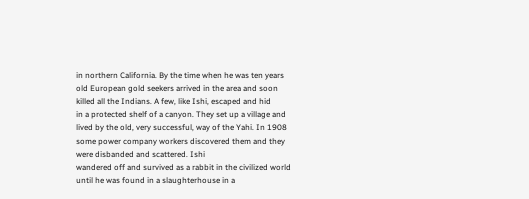in northern California. By the time when he was ten years old European gold seekers arrived in the area and soon killed all the Indians. A few, like Ishi, escaped and hid
in a protected shelf of a canyon. They set up a village and lived by the old, very successful, way of the Yahi. In 1908 some power company workers discovered them and they were disbanded and scattered. Ishi
wandered off and survived as a rabbit in the civilized world until he was found in a slaughterhouse in a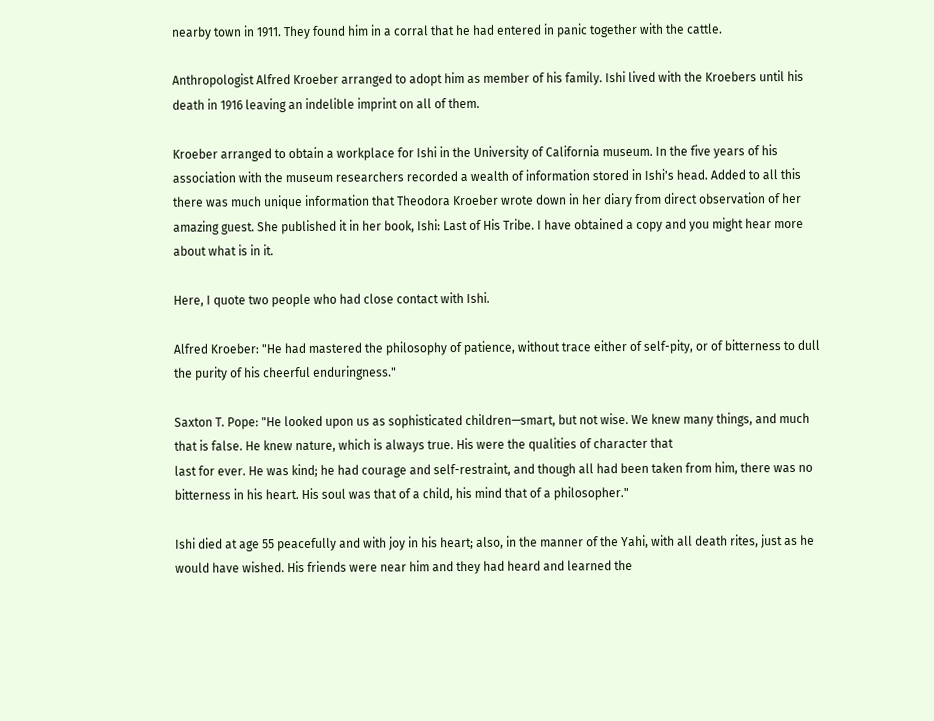nearby town in 1911. They found him in a corral that he had entered in panic together with the cattle.

Anthropologist Alfred Kroeber arranged to adopt him as member of his family. Ishi lived with the Kroebers until his death in 1916 leaving an indelible imprint on all of them.

Kroeber arranged to obtain a workplace for Ishi in the University of California museum. In the five years of his association with the museum researchers recorded a wealth of information stored in Ishi's head. Added to all this there was much unique information that Theodora Kroeber wrote down in her diary from direct observation of her amazing guest. She published it in her book, Ishi: Last of His Tribe. I have obtained a copy and you might hear more about what is in it.

Here, I quote two people who had close contact with Ishi.

Alfred Kroeber: "He had mastered the philosophy of patience, without trace either of self-pity, or of bitterness to dull the purity of his cheerful enduringness."

Saxton T. Pope: "He looked upon us as sophisticated children—smart, but not wise. We knew many things, and much that is false. He knew nature, which is always true. His were the qualities of character that
last for ever. He was kind; he had courage and self-restraint, and though all had been taken from him, there was no bitterness in his heart. His soul was that of a child, his mind that of a philosopher."

Ishi died at age 55 peacefully and with joy in his heart; also, in the manner of the Yahi, with all death rites, just as he would have wished. His friends were near him and they had heard and learned the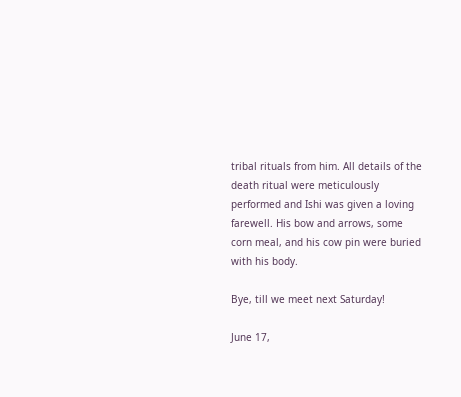tribal rituals from him. All details of the death ritual were meticulously performed and Ishi was given a loving farewell. His bow and arrows, some corn meal, and his cow pin were buried with his body.

Bye, till we meet next Saturday!

June 17,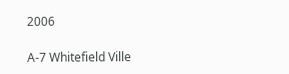2006

A-7 Whitefield Ville